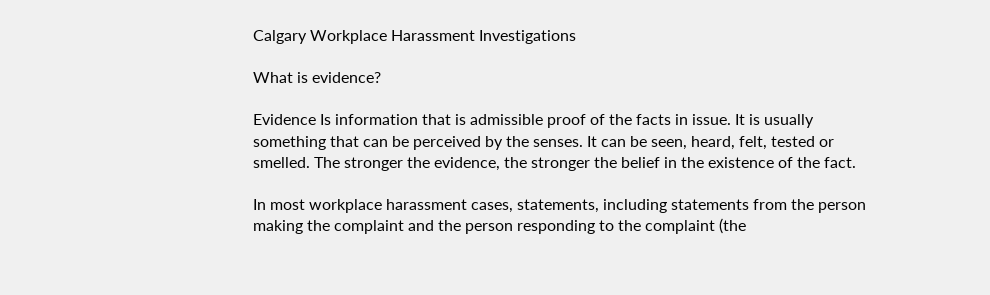Calgary Workplace Harassment Investigations

What is evidence?

Evidence Is information that is admissible proof of the facts in issue. It is usually something that can be perceived by the senses. It can be seen, heard, felt, tested or smelled. The stronger the evidence, the stronger the belief in the existence of the fact.

In most workplace harassment cases, statements, including statements from the person making the complaint and the person responding to the complaint (the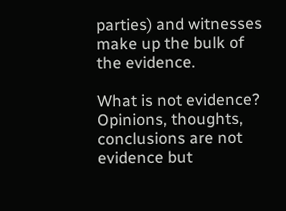parties) and witnesses make up the bulk of the evidence.

What is not evidence? Opinions, thoughts, conclusions are not evidence but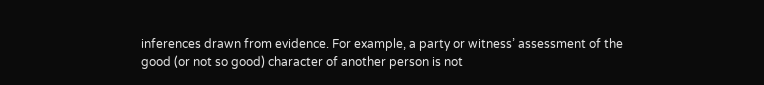inferences drawn from evidence. For example, a party or witness’ assessment of the good (or not so good) character of another person is not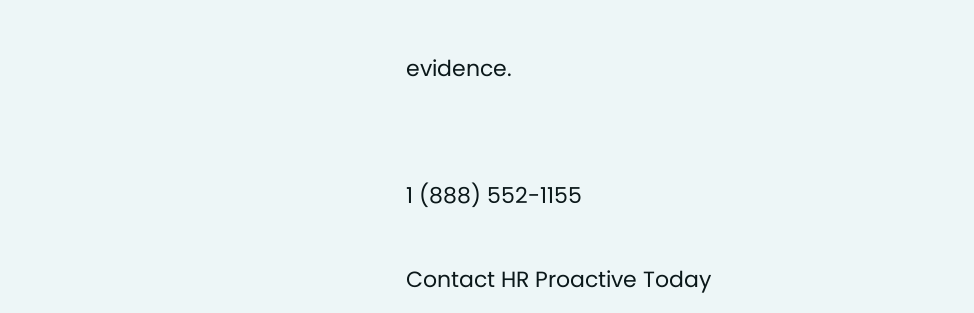evidence.


1 (888) 552-1155

Contact HR Proactive Today